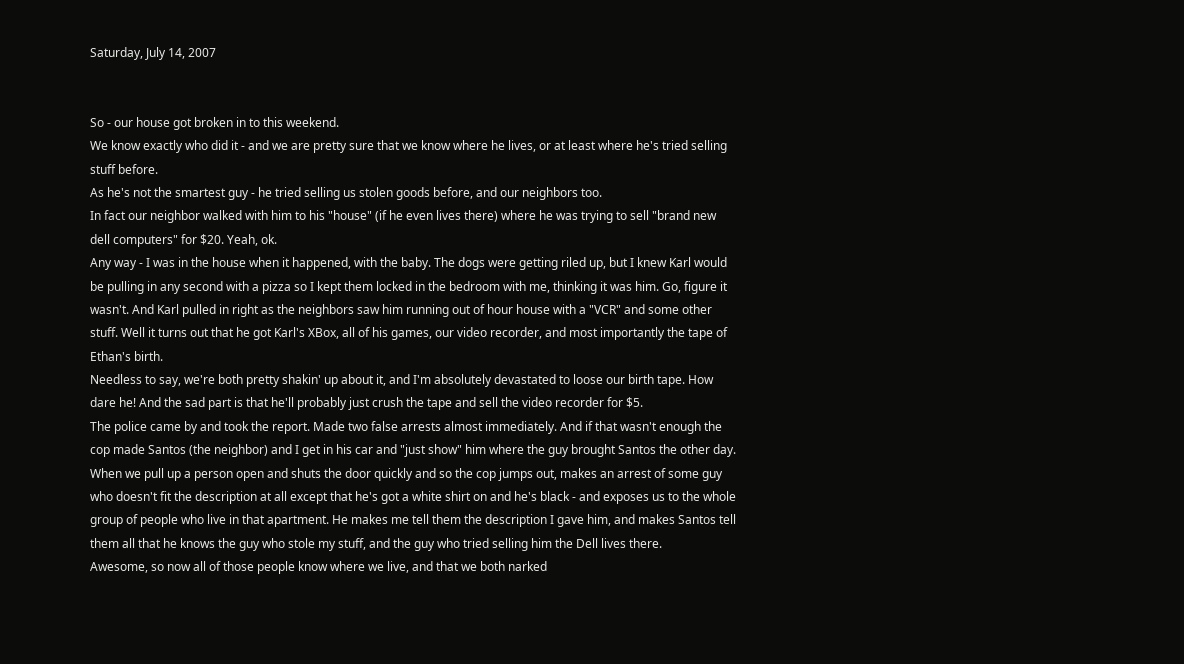Saturday, July 14, 2007


So - our house got broken in to this weekend.
We know exactly who did it - and we are pretty sure that we know where he lives, or at least where he's tried selling stuff before.
As he's not the smartest guy - he tried selling us stolen goods before, and our neighbors too.
In fact our neighbor walked with him to his "house" (if he even lives there) where he was trying to sell "brand new dell computers" for $20. Yeah, ok.
Any way - I was in the house when it happened, with the baby. The dogs were getting riled up, but I knew Karl would be pulling in any second with a pizza so I kept them locked in the bedroom with me, thinking it was him. Go, figure it wasn't. And Karl pulled in right as the neighbors saw him running out of hour house with a "VCR" and some other stuff. Well it turns out that he got Karl's XBox, all of his games, our video recorder, and most importantly the tape of Ethan's birth.
Needless to say, we're both pretty shakin' up about it, and I'm absolutely devastated to loose our birth tape. How dare he! And the sad part is that he'll probably just crush the tape and sell the video recorder for $5.
The police came by and took the report. Made two false arrests almost immediately. And if that wasn't enough the cop made Santos (the neighbor) and I get in his car and "just show" him where the guy brought Santos the other day. When we pull up a person open and shuts the door quickly and so the cop jumps out, makes an arrest of some guy who doesn't fit the description at all except that he's got a white shirt on and he's black - and exposes us to the whole group of people who live in that apartment. He makes me tell them the description I gave him, and makes Santos tell them all that he knows the guy who stole my stuff, and the guy who tried selling him the Dell lives there.
Awesome, so now all of those people know where we live, and that we both narked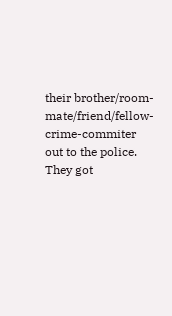their brother/room-mate/friend/fellow-crime-commiter out to the police.
They got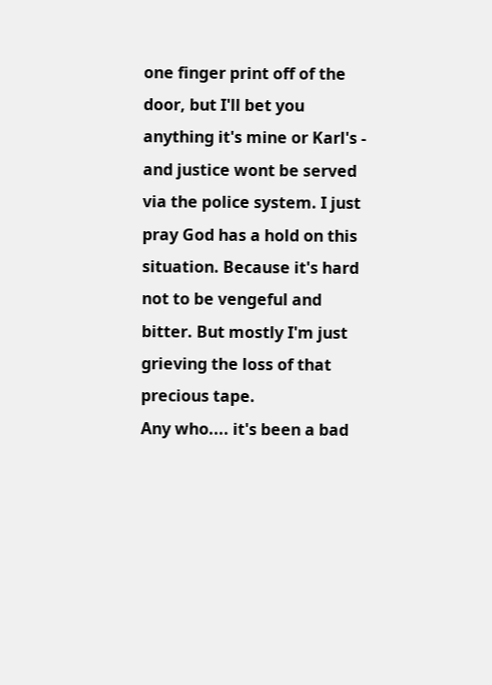one finger print off of the door, but I'll bet you anything it's mine or Karl's - and justice wont be served via the police system. I just pray God has a hold on this situation. Because it's hard not to be vengeful and bitter. But mostly I'm just grieving the loss of that precious tape.
Any who.... it's been a bad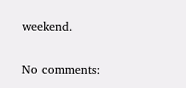weekend.

No comments: